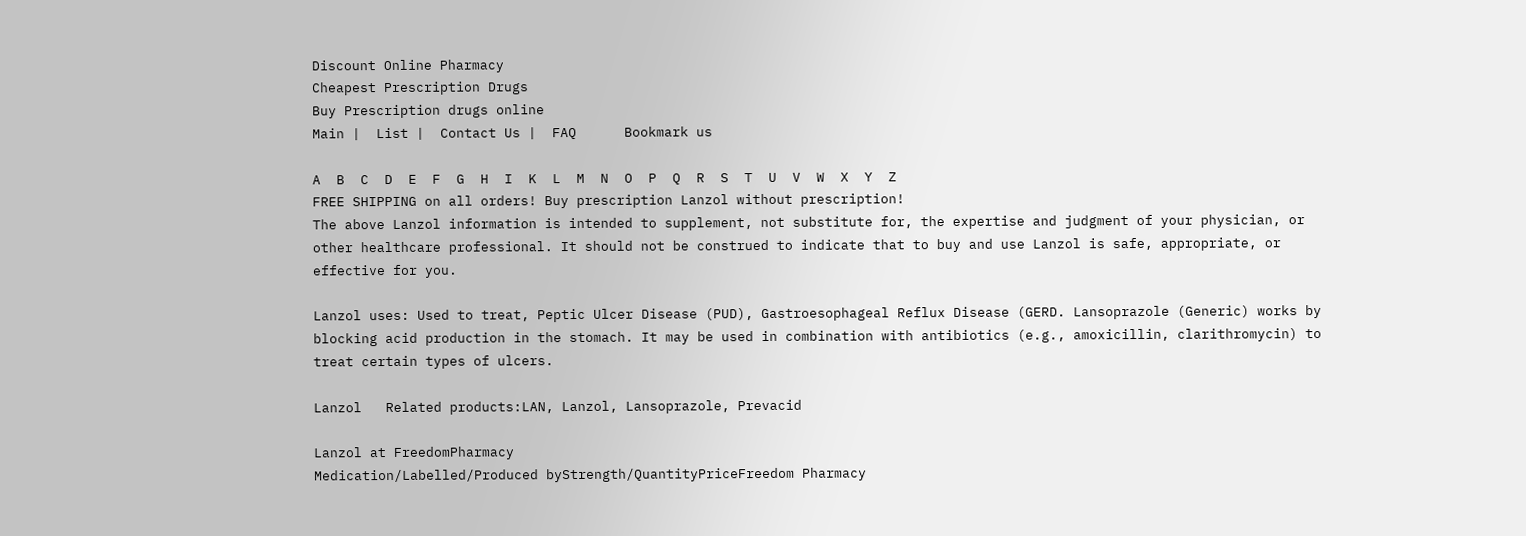Discount Online Pharmacy
Cheapest Prescription Drugs
Buy Prescription drugs online
Main |  List |  Contact Us |  FAQ      Bookmark us

A  B  C  D  E  F  G  H  I  K  L  M  N  O  P  Q  R  S  T  U  V  W  X  Y  Z
FREE SHIPPING on all orders! Buy prescription Lanzol without prescription!
The above Lanzol information is intended to supplement, not substitute for, the expertise and judgment of your physician, or other healthcare professional. It should not be construed to indicate that to buy and use Lanzol is safe, appropriate, or effective for you.

Lanzol uses: Used to treat, Peptic Ulcer Disease (PUD), Gastroesophageal Reflux Disease (GERD. Lansoprazole (Generic) works by blocking acid production in the stomach. It may be used in combination with antibiotics (e.g., amoxicillin, clarithromycin) to treat certain types of ulcers.

Lanzol   Related products:LAN, Lanzol, Lansoprazole, Prevacid

Lanzol at FreedomPharmacy
Medication/Labelled/Produced byStrength/QuantityPriceFreedom Pharmacy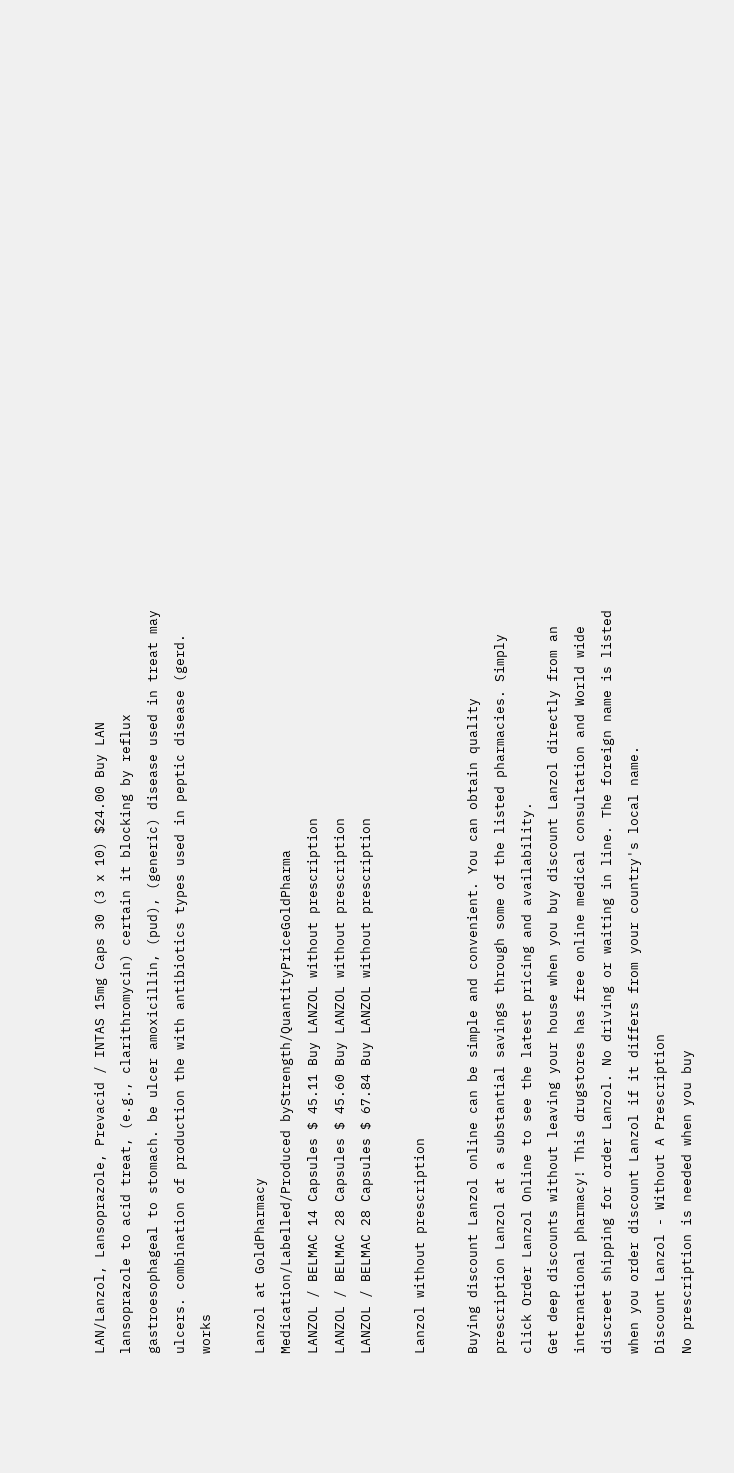LAN/Lanzol, Lansoprazole, Prevacid / INTAS 15mg Caps 30 (3 x 10) $24.00 Buy LAN
lansoprazole to acid treat, (e.g., clarithromycin) certain it blocking by reflux gastroesophageal to stomach. be ulcer amoxicillin, (pud), (generic) disease used in treat may ulcers. combination of production the with antibiotics types used in peptic disease (gerd. works

Lanzol at GoldPharmacy
Medication/Labelled/Produced byStrength/QuantityPriceGoldPharma
LANZOL / BELMAC 14 Capsules $ 45.11 Buy LANZOL without prescription
LANZOL / BELMAC 28 Capsules $ 45.60 Buy LANZOL without prescription
LANZOL / BELMAC 28 Capsules $ 67.84 Buy LANZOL without prescription

Lanzol without prescription

Buying discount Lanzol online can be simple and convenient. You can obtain quality prescription Lanzol at a substantial savings through some of the listed pharmacies. Simply click Order Lanzol Online to see the latest pricing and availability.
Get deep discounts without leaving your house when you buy discount Lanzol directly from an international pharmacy! This drugstores has free online medical consultation and World wide discreet shipping for order Lanzol. No driving or waiting in line. The foreign name is listed when you order discount Lanzol if it differs from your country's local name.
Discount Lanzol - Without A Prescription
No prescription is needed when you buy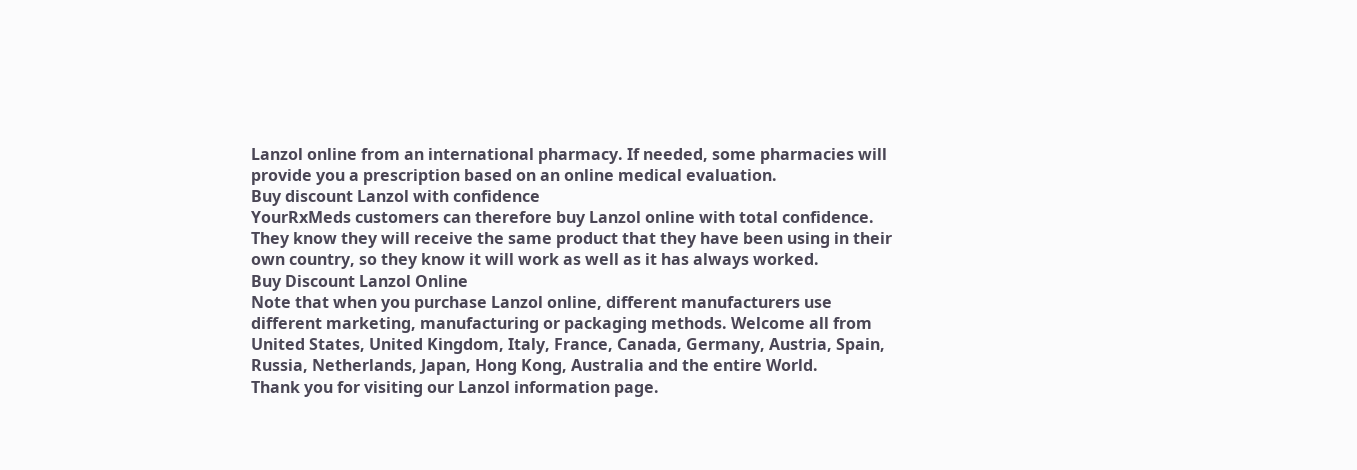Lanzol online from an international pharmacy. If needed, some pharmacies will provide you a prescription based on an online medical evaluation.
Buy discount Lanzol with confidence
YourRxMeds customers can therefore buy Lanzol online with total confidence. They know they will receive the same product that they have been using in their own country, so they know it will work as well as it has always worked.
Buy Discount Lanzol Online
Note that when you purchase Lanzol online, different manufacturers use different marketing, manufacturing or packaging methods. Welcome all from United States, United Kingdom, Italy, France, Canada, Germany, Austria, Spain, Russia, Netherlands, Japan, Hong Kong, Australia and the entire World.
Thank you for visiting our Lanzol information page.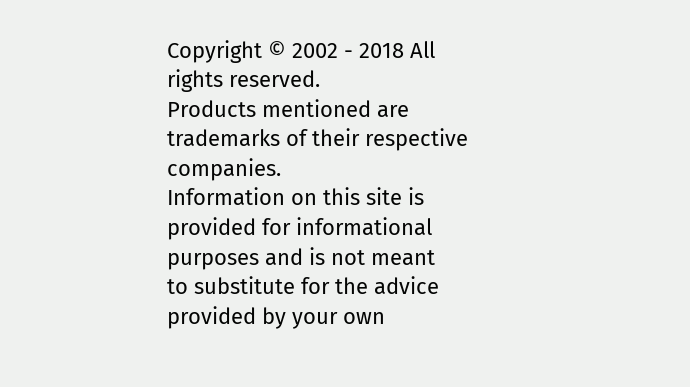Copyright © 2002 - 2018 All rights reserved.
Products mentioned are trademarks of their respective companies.
Information on this site is provided for informational purposes and is not meant
to substitute for the advice provided by your own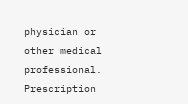physician or other medical professional.
Prescription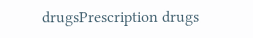drugsPrescription drugs